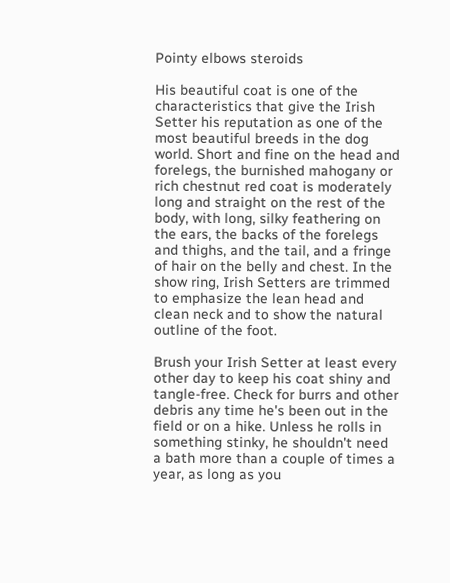Pointy elbows steroids

His beautiful coat is one of the characteristics that give the Irish Setter his reputation as one of the most beautiful breeds in the dog world. Short and fine on the head and forelegs, the burnished mahogany or rich chestnut red coat is moderately long and straight on the rest of the body, with long, silky feathering on the ears, the backs of the forelegs and thighs, and the tail, and a fringe of hair on the belly and chest. In the show ring, Irish Setters are trimmed to emphasize the lean head and clean neck and to show the natural outline of the foot.

Brush your Irish Setter at least every other day to keep his coat shiny and tangle-free. Check for burrs and other debris any time he's been out in the field or on a hike. Unless he rolls in something stinky, he shouldn't need a bath more than a couple of times a year, as long as you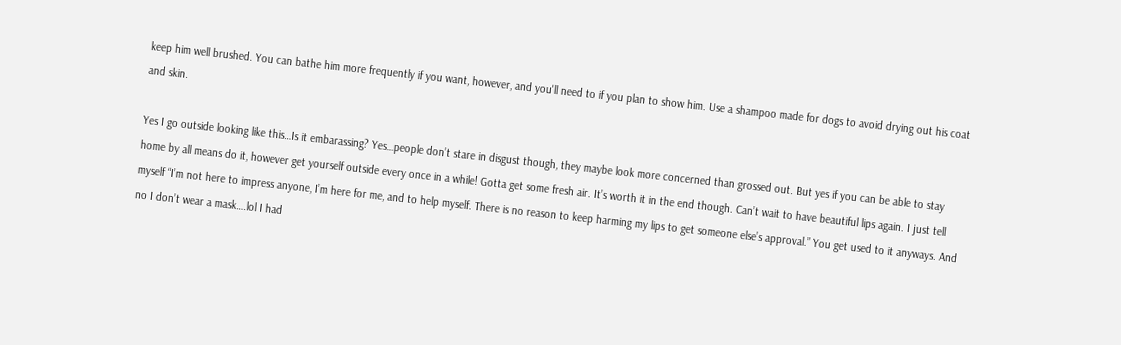keep him well brushed. You can bathe him more frequently if you want, however, and you'll need to if you plan to show him. Use a shampoo made for dogs to avoid drying out his coat and skin.

Yes I go outside looking like this…Is it embarassing? Yes…people don’t stare in disgust though, they maybe look more concerned than grossed out. But yes if you can be able to stay home by all means do it, however get yourself outside every once in a while! Gotta get some fresh air. It’s worth it in the end though. Can’t wait to have beautiful lips again. I just tell myself “I’m not here to impress anyone, I’m here for me, and to help myself. There is no reason to keep harming my lips to get someone else’s approval.” You get used to it anyways. And no I don’t wear a mask….lol I had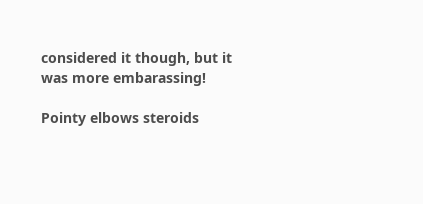considered it though, but it was more embarassing!

Pointy elbows steroids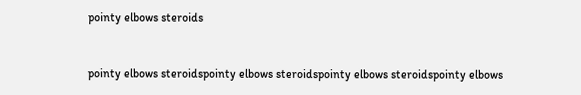pointy elbows steroids


pointy elbows steroidspointy elbows steroidspointy elbows steroidspointy elbows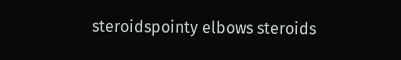steroidspointy elbows steroids